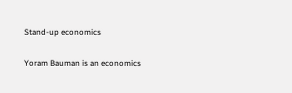Stand-up economics

Yoram Bauman is an economics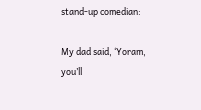stand-up comedian:

My dad said, ‘Yoram, you’ll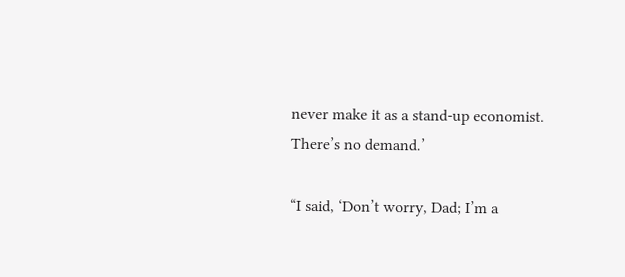never make it as a stand-up economist. There’s no demand.’

“I said, ‘Don’t worry, Dad; I’m a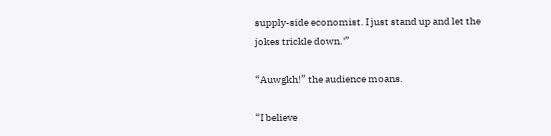supply-side economist. I just stand up and let the jokes trickle down.'”

“Auwgkh!” the audience moans.

“I believe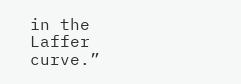in the Laffer curve.”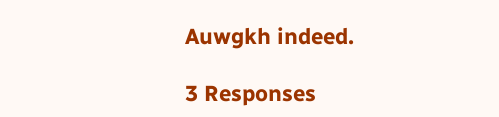Auwgkh indeed.

3 Responses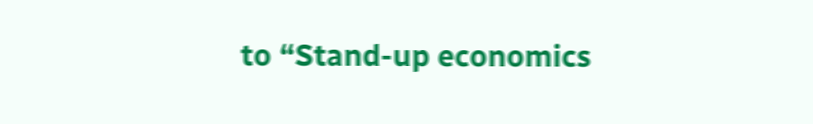to “Stand-up economics